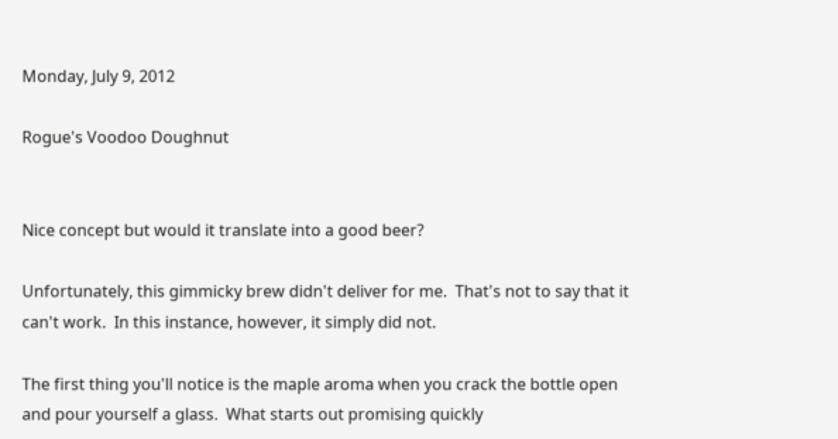Monday, July 9, 2012

Rogue's Voodoo Doughnut


Nice concept but would it translate into a good beer?

Unfortunately, this gimmicky brew didn't deliver for me.  That's not to say that it can't work.  In this instance, however, it simply did not.

The first thing you'll notice is the maple aroma when you crack the bottle open and pour yourself a glass.  What starts out promising quickly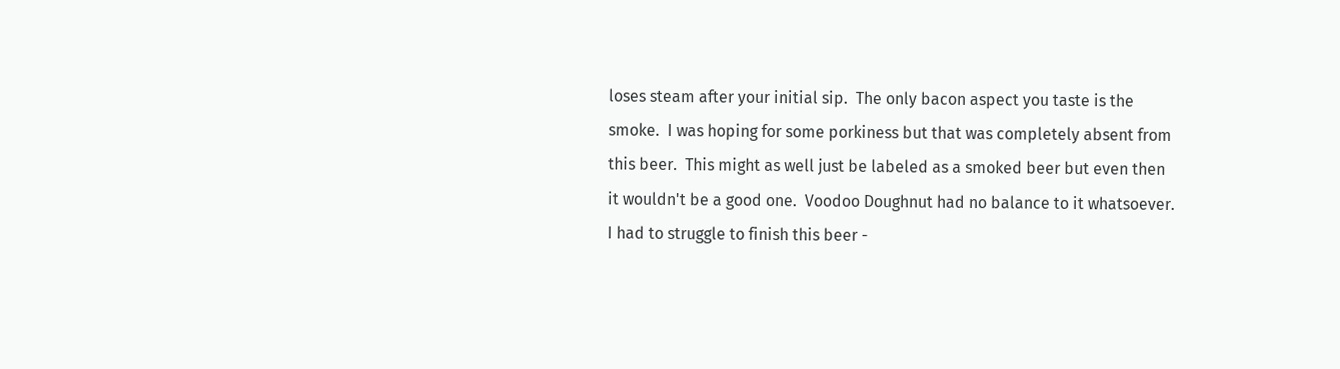loses steam after your initial sip.  The only bacon aspect you taste is the smoke.  I was hoping for some porkiness but that was completely absent from this beer.  This might as well just be labeled as a smoked beer but even then it wouldn't be a good one.  Voodoo Doughnut had no balance to it whatsoever.  I had to struggle to finish this beer -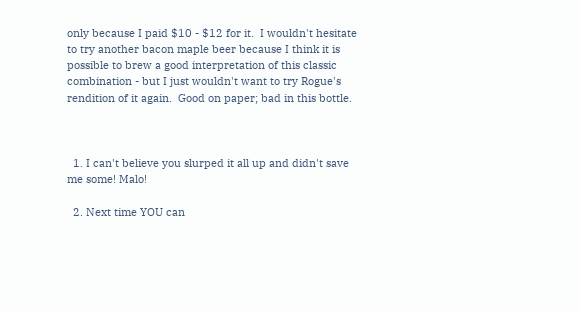only because I paid $10 - $12 for it.  I wouldn't hesitate to try another bacon maple beer because I think it is possible to brew a good interpretation of this classic combination - but I just wouldn't want to try Rogue's rendition of it again.  Good on paper; bad in this bottle.



  1. I can't believe you slurped it all up and didn't save me some! Malo!

  2. Next time YOU can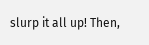slurp it all up! Then,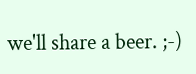we'll share a beer. ;-)